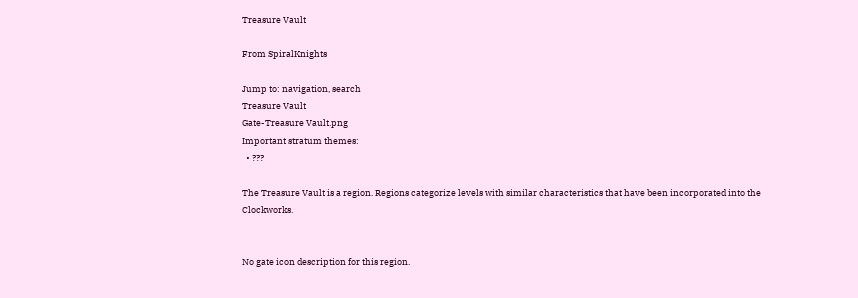Treasure Vault

From SpiralKnights

Jump to: navigation, search
Treasure Vault
Gate-Treasure Vault.png
Important stratum themes:
  • ???

The Treasure Vault is a region. Regions categorize levels with similar characteristics that have been incorporated into the Clockworks.


No gate icon description for this region.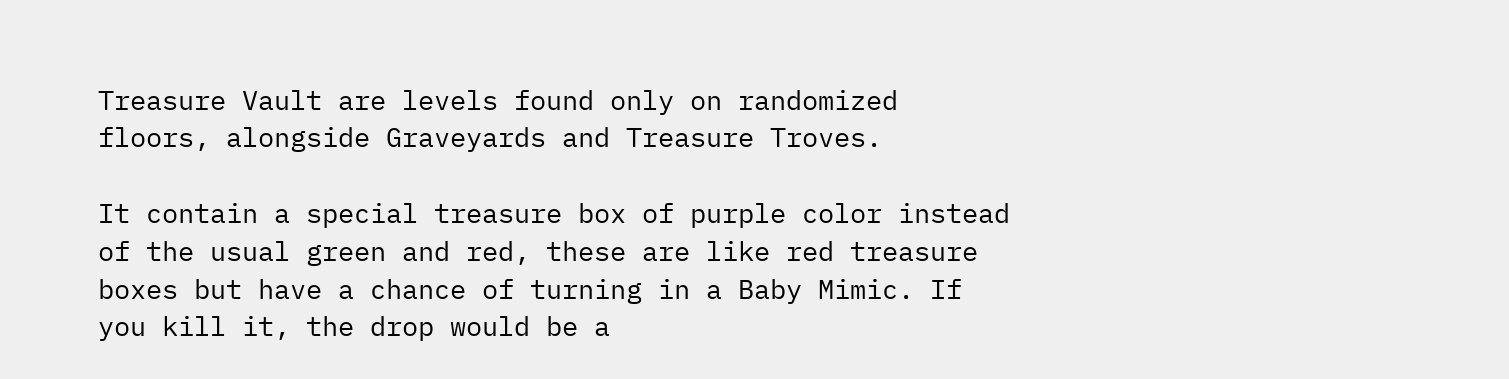Treasure Vault are levels found only on randomized floors, alongside Graveyards and Treasure Troves.

It contain a special treasure box of purple color instead of the usual green and red, these are like red treasure boxes but have a chance of turning in a Baby Mimic. If you kill it, the drop would be a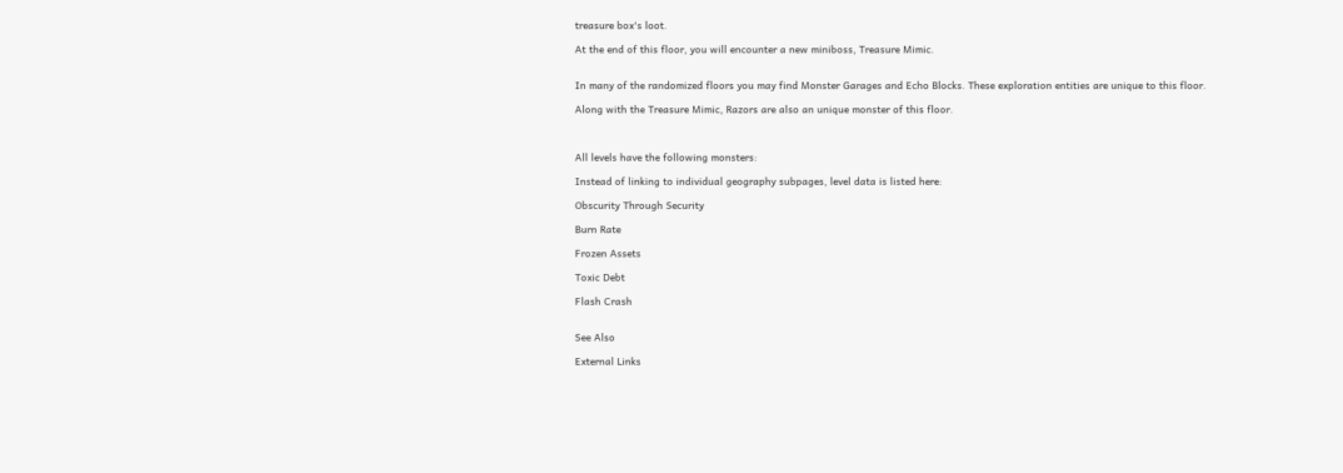treasure box's loot.

At the end of this floor, you will encounter a new miniboss, Treasure Mimic.


In many of the randomized floors you may find Monster Garages and Echo Blocks. These exploration entities are unique to this floor.

Along with the Treasure Mimic, Razors are also an unique monster of this floor.



All levels have the following monsters:

Instead of linking to individual geography subpages, level data is listed here:

Obscurity Through Security

Burn Rate

Frozen Assets

Toxic Debt

Flash Crash


See Also

External Links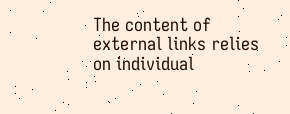The content of external links relies on individual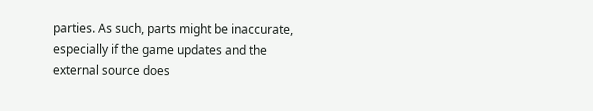parties. As such, parts might be inaccurate, especially if the game updates and the external source does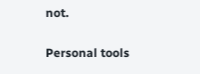not.

Personal tools